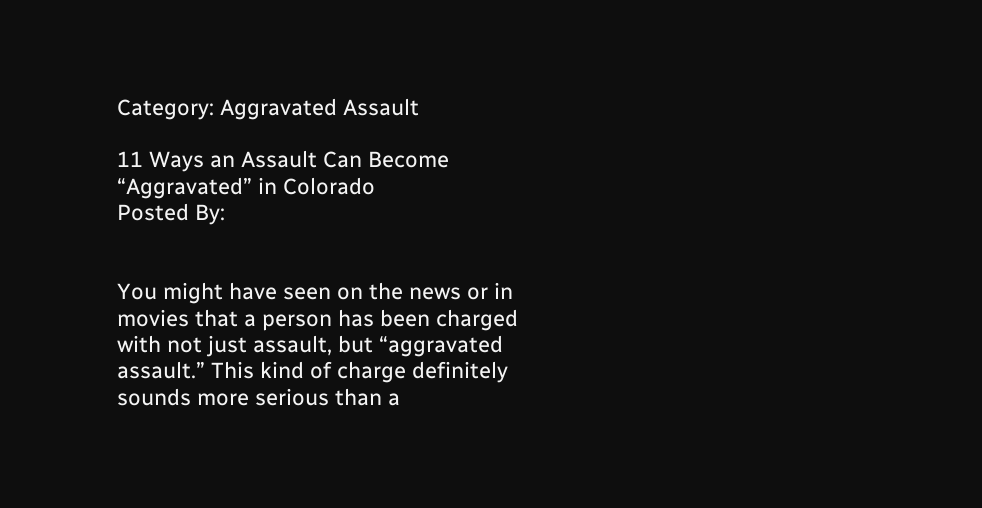Category: Aggravated Assault

11 Ways an Assault Can Become “Aggravated” in Colorado
Posted By:


You might have seen on the news or in movies that a person has been charged with not just assault, but “aggravated assault.” This kind of charge definitely sounds more serious than a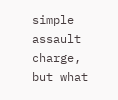simple assault charge, but what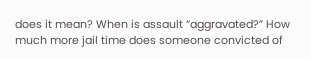does it mean? When is assault “aggravated?” How much more jail time does someone convicted of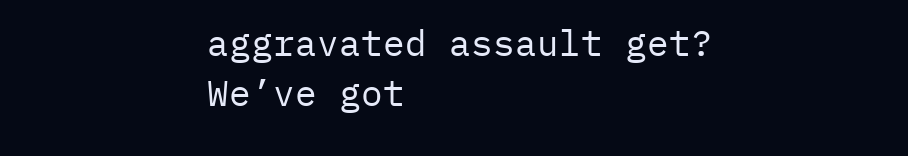aggravated assault get?
We’ve got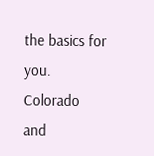the basics for you.
Colorado and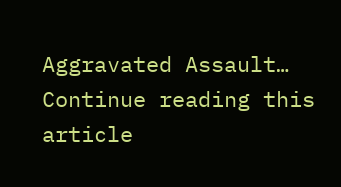Aggravated Assault… Continue reading this article